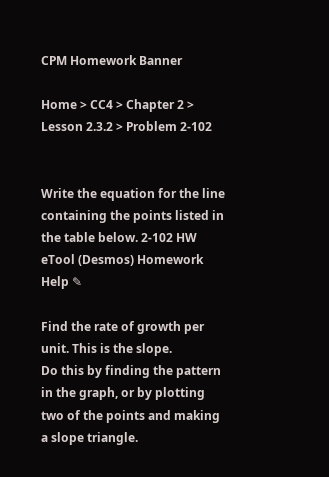CPM Homework Banner

Home > CC4 > Chapter 2 > Lesson 2.3.2 > Problem 2-102


Write the equation for the line containing the points listed in the table below. 2-102 HW eTool (Desmos) Homework Help ✎

Find the rate of growth per unit. This is the slope.
Do this by finding the pattern in the graph, or by plotting two of the points and making a slope triangle.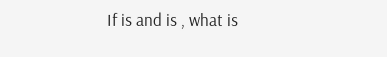If is and is , what is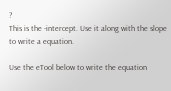?
This is the -intercept. Use it along with the slope to write a equation.

Use the eTool below to write the equation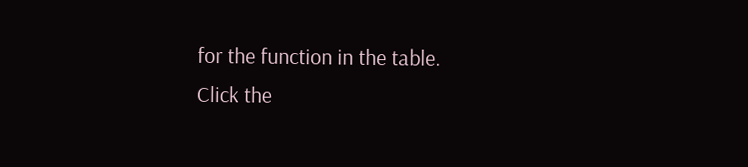for the function in the table.
Click the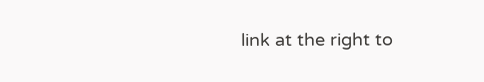link at the right to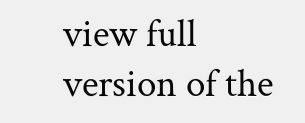view full version of the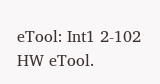eTool: Int1 2-102 HW eTool.